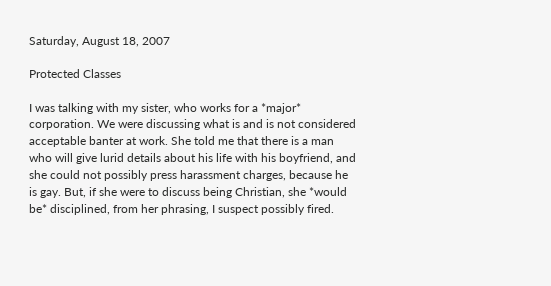Saturday, August 18, 2007

Protected Classes

I was talking with my sister, who works for a *major* corporation. We were discussing what is and is not considered acceptable banter at work. She told me that there is a man who will give lurid details about his life with his boyfriend, and she could not possibly press harassment charges, because he is gay. But, if she were to discuss being Christian, she *would be* disciplined, from her phrasing, I suspect possibly fired.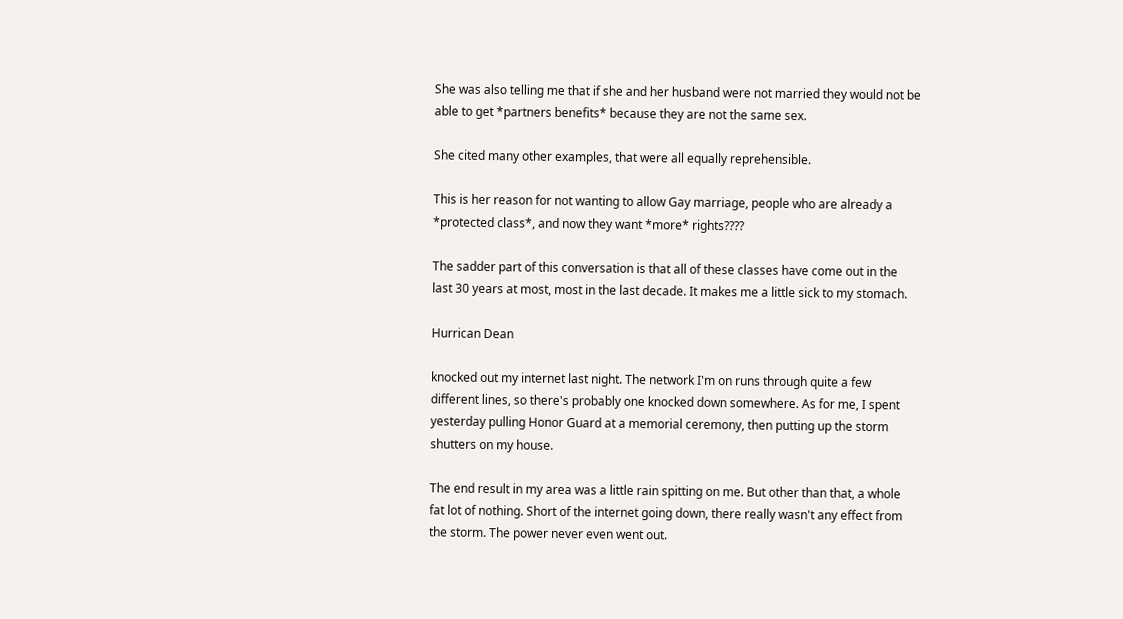She was also telling me that if she and her husband were not married they would not be able to get *partners benefits* because they are not the same sex.

She cited many other examples, that were all equally reprehensible.

This is her reason for not wanting to allow Gay marriage, people who are already a *protected class*, and now they want *more* rights????

The sadder part of this conversation is that all of these classes have come out in the last 30 years at most, most in the last decade. It makes me a little sick to my stomach.

Hurrican Dean

knocked out my internet last night. The network I'm on runs through quite a few different lines, so there's probably one knocked down somewhere. As for me, I spent yesterday pulling Honor Guard at a memorial ceremony, then putting up the storm shutters on my house.

The end result in my area was a little rain spitting on me. But other than that, a whole fat lot of nothing. Short of the internet going down, there really wasn't any effect from the storm. The power never even went out.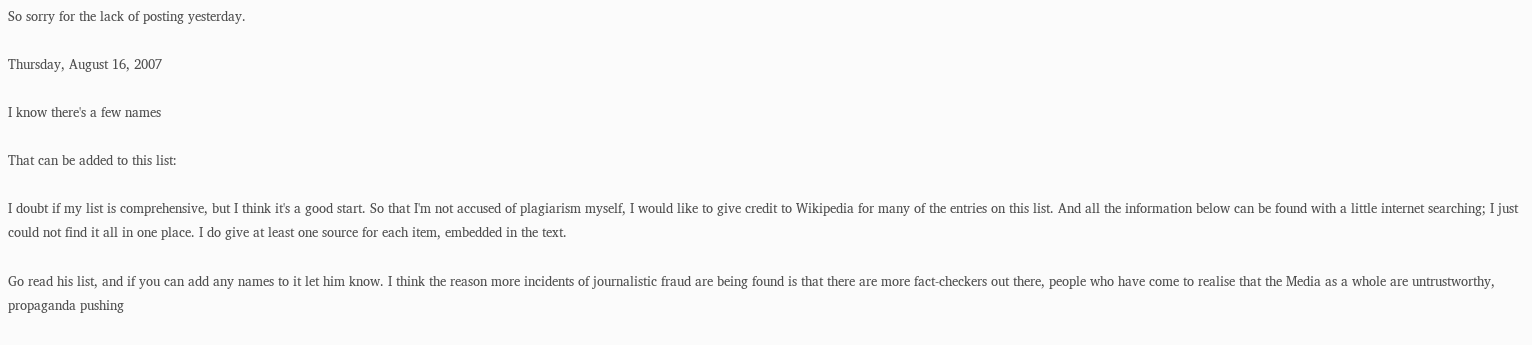So sorry for the lack of posting yesterday.

Thursday, August 16, 2007

I know there's a few names

That can be added to this list:

I doubt if my list is comprehensive, but I think it's a good start. So that I'm not accused of plagiarism myself, I would like to give credit to Wikipedia for many of the entries on this list. And all the information below can be found with a little internet searching; I just could not find it all in one place. I do give at least one source for each item, embedded in the text.

Go read his list, and if you can add any names to it let him know. I think the reason more incidents of journalistic fraud are being found is that there are more fact-checkers out there, people who have come to realise that the Media as a whole are untrustworthy, propaganda pushing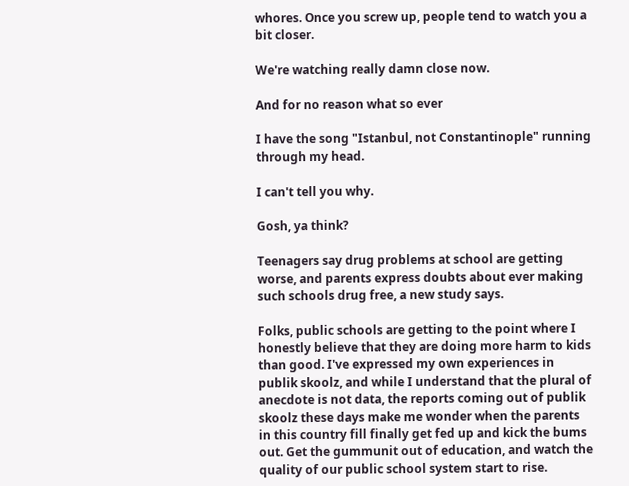whores. Once you screw up, people tend to watch you a bit closer.

We're watching really damn close now.

And for no reason what so ever

I have the song "Istanbul, not Constantinople" running through my head.

I can't tell you why.

Gosh, ya think?

Teenagers say drug problems at school are getting worse, and parents express doubts about ever making such schools drug free, a new study says.

Folks, public schools are getting to the point where I honestly believe that they are doing more harm to kids than good. I've expressed my own experiences in publik skoolz, and while I understand that the plural of anecdote is not data, the reports coming out of publik skoolz these days make me wonder when the parents in this country fill finally get fed up and kick the bums out. Get the gummunit out of education, and watch the quality of our public school system start to rise.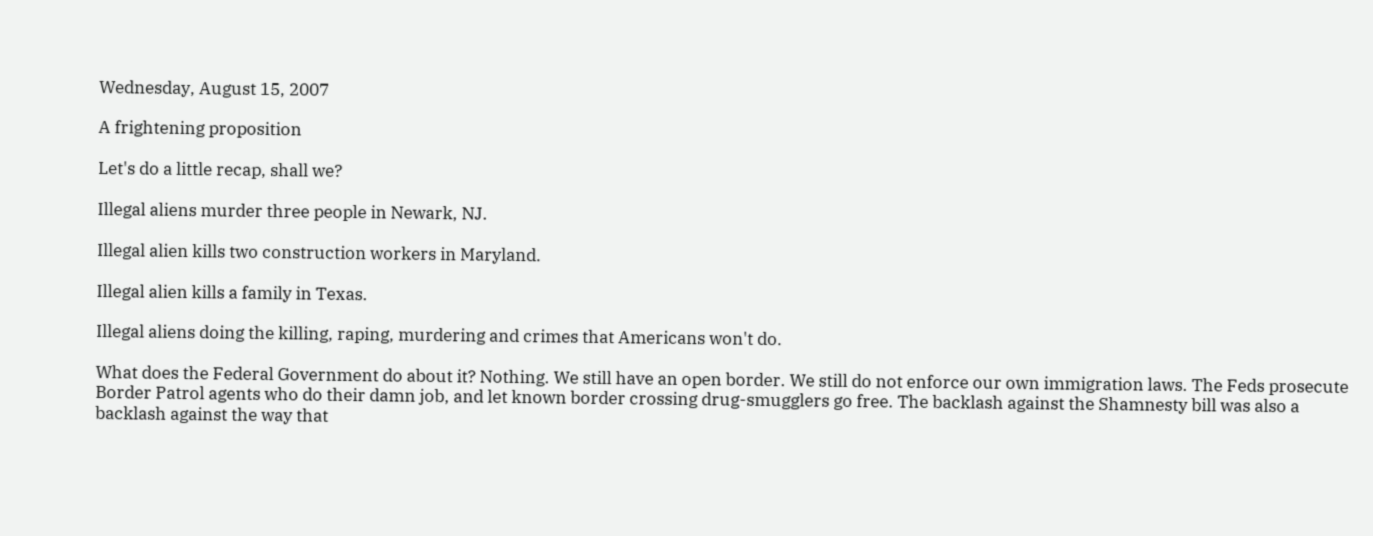Wednesday, August 15, 2007

A frightening proposition

Let's do a little recap, shall we?

Illegal aliens murder three people in Newark, NJ.

Illegal alien kills two construction workers in Maryland.

Illegal alien kills a family in Texas.

Illegal aliens doing the killing, raping, murdering and crimes that Americans won't do.

What does the Federal Government do about it? Nothing. We still have an open border. We still do not enforce our own immigration laws. The Feds prosecute Border Patrol agents who do their damn job, and let known border crossing drug-smugglers go free. The backlash against the Shamnesty bill was also a backlash against the way that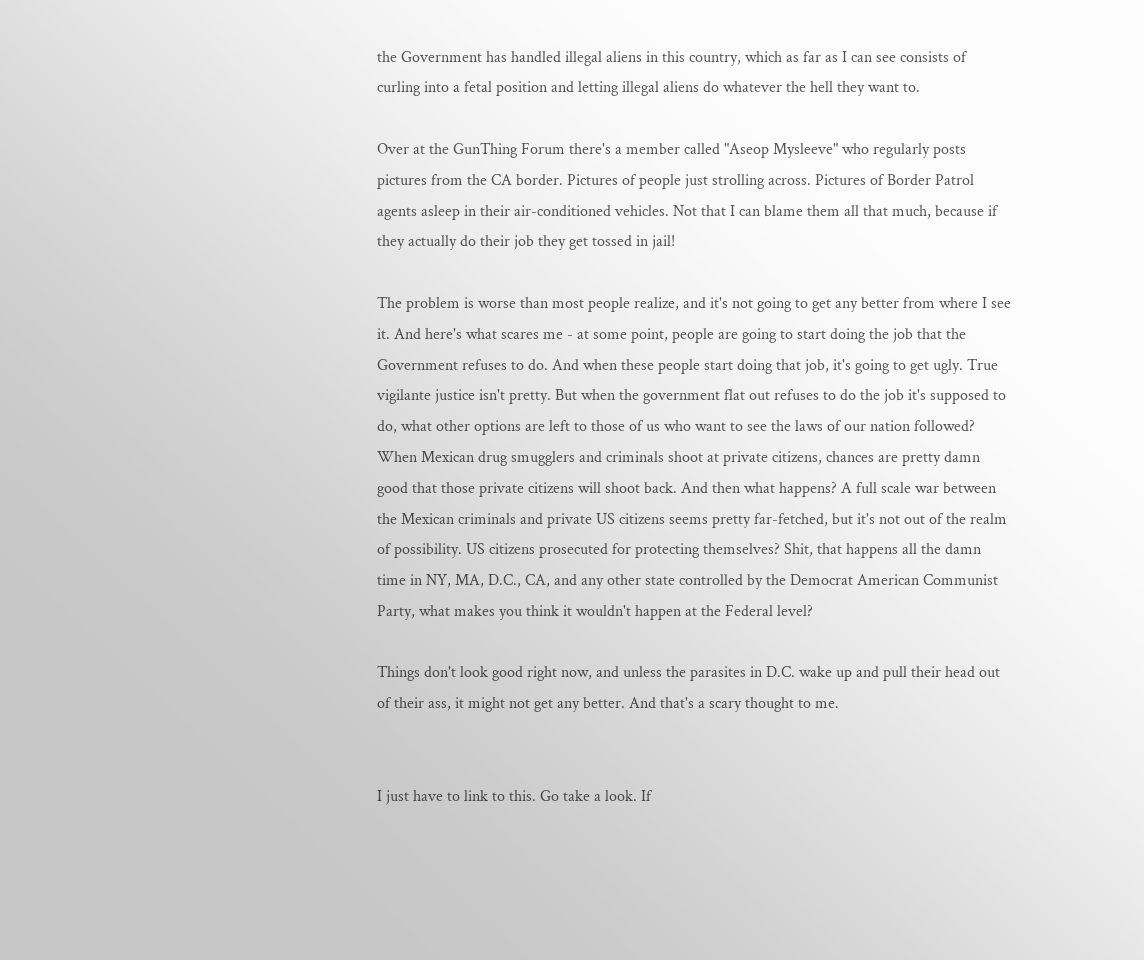the Government has handled illegal aliens in this country, which as far as I can see consists of curling into a fetal position and letting illegal aliens do whatever the hell they want to.

Over at the GunThing Forum there's a member called "Aseop Mysleeve" who regularly posts pictures from the CA border. Pictures of people just strolling across. Pictures of Border Patrol agents asleep in their air-conditioned vehicles. Not that I can blame them all that much, because if they actually do their job they get tossed in jail!

The problem is worse than most people realize, and it's not going to get any better from where I see it. And here's what scares me - at some point, people are going to start doing the job that the Government refuses to do. And when these people start doing that job, it's going to get ugly. True vigilante justice isn't pretty. But when the government flat out refuses to do the job it's supposed to do, what other options are left to those of us who want to see the laws of our nation followed? When Mexican drug smugglers and criminals shoot at private citizens, chances are pretty damn good that those private citizens will shoot back. And then what happens? A full scale war between the Mexican criminals and private US citizens seems pretty far-fetched, but it's not out of the realm of possibility. US citizens prosecuted for protecting themselves? Shit, that happens all the damn time in NY, MA, D.C., CA, and any other state controlled by the Democrat American Communist Party, what makes you think it wouldn't happen at the Federal level?

Things don't look good right now, and unless the parasites in D.C. wake up and pull their head out of their ass, it might not get any better. And that's a scary thought to me.


I just have to link to this. Go take a look. If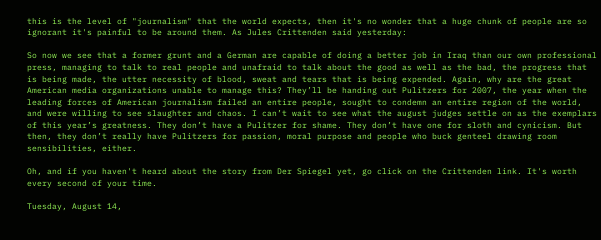this is the level of "journalism" that the world expects, then it's no wonder that a huge chunk of people are so ignorant it's painful to be around them. As Jules Crittenden said yesterday:

So now we see that a former grunt and a German are capable of doing a better job in Iraq than our own professional press, managing to talk to real people and unafraid to talk about the good as well as the bad, the progress that is being made, the utter necessity of blood, sweat and tears that is being expended. Again, why are the great American media organizations unable to manage this? They’ll be handing out Pulitzers for 2007, the year when the leading forces of American journalism failed an entire people, sought to condemn an entire region of the world, and were willing to see slaughter and chaos. I can’t wait to see what the august judges settle on as the exemplars of this year’s greatness. They don’t have a Pulitzer for shame. They don’t have one for sloth and cynicism. But then, they don’t really have Pulitzers for passion, moral purpose and people who buck genteel drawing room sensibilities, either.

Oh, and if you haven't heard about the story from Der Spiegel yet, go click on the Crittenden link. It's worth every second of your time.

Tuesday, August 14,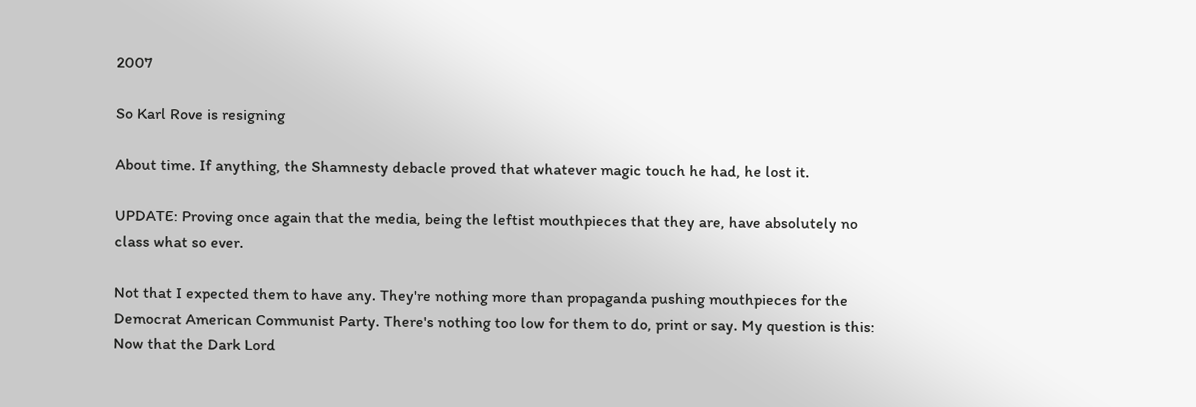2007

So Karl Rove is resigning

About time. If anything, the Shamnesty debacle proved that whatever magic touch he had, he lost it.

UPDATE: Proving once again that the media, being the leftist mouthpieces that they are, have absolutely no class what so ever.

Not that I expected them to have any. They're nothing more than propaganda pushing mouthpieces for the Democrat American Communist Party. There's nothing too low for them to do, print or say. My question is this: Now that the Dark Lord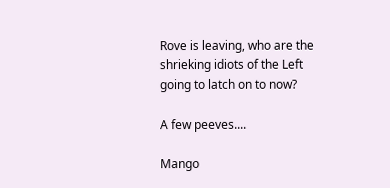Rove is leaving, who are the shrieking idiots of the Left going to latch on to now?

A few peeves....

Mango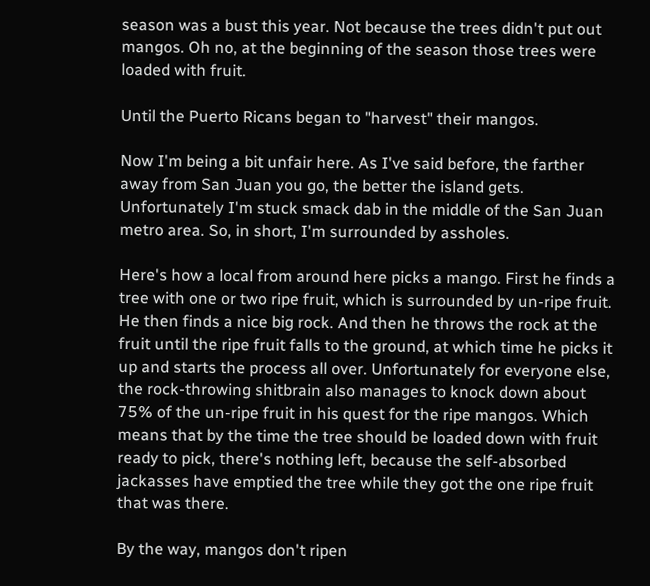season was a bust this year. Not because the trees didn't put out mangos. Oh no, at the beginning of the season those trees were loaded with fruit.

Until the Puerto Ricans began to "harvest" their mangos.

Now I'm being a bit unfair here. As I've said before, the farther away from San Juan you go, the better the island gets. Unfortunately I'm stuck smack dab in the middle of the San Juan metro area. So, in short, I'm surrounded by assholes.

Here's how a local from around here picks a mango. First he finds a tree with one or two ripe fruit, which is surrounded by un-ripe fruit. He then finds a nice big rock. And then he throws the rock at the fruit until the ripe fruit falls to the ground, at which time he picks it up and starts the process all over. Unfortunately for everyone else, the rock-throwing shitbrain also manages to knock down about 75% of the un-ripe fruit in his quest for the ripe mangos. Which means that by the time the tree should be loaded down with fruit ready to pick, there's nothing left, because the self-absorbed jackasses have emptied the tree while they got the one ripe fruit that was there.

By the way, mangos don't ripen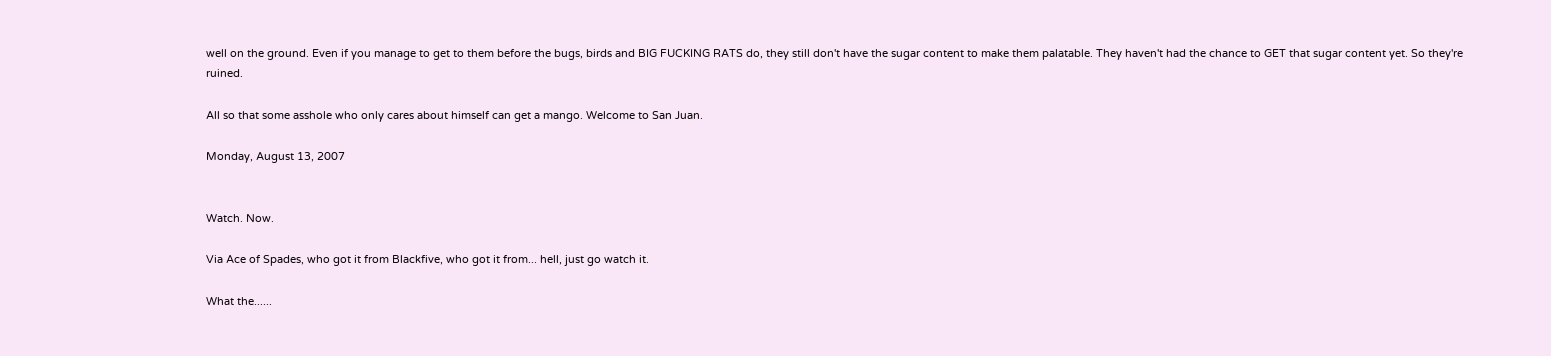well on the ground. Even if you manage to get to them before the bugs, birds and BIG FUCKING RATS do, they still don't have the sugar content to make them palatable. They haven't had the chance to GET that sugar content yet. So they're ruined.

All so that some asshole who only cares about himself can get a mango. Welcome to San Juan.

Monday, August 13, 2007


Watch. Now.

Via Ace of Spades, who got it from Blackfive, who got it from... hell, just go watch it.

What the......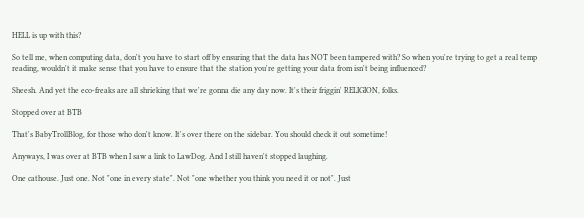HELL is up with this?

So tell me, when computing data, don't you have to start off by ensuring that the data has NOT been tampered with? So when you're trying to get a real temp reading, wouldn't it make sense that you have to ensure that the station you're getting your data from isn't being influenced?

Sheesh. And yet the eco-freaks are all shrieking that we're gonna die any day now. It's their friggin' RELIGION, folks.

Stopped over at BTB

That's BabyTrollBlog, for those who don't know. It's over there on the sidebar. You should check it out sometime!

Anyways, I was over at BTB when I saw a link to LawDog. And I still haven't stopped laughing.

One cathouse. Just one. Not "one in every state". Not "one whether you think you need it or not". Just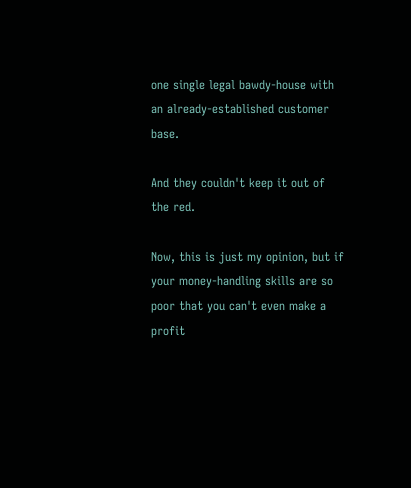one single legal bawdy-house with an already-established customer base.

And they couldn't keep it out of the red.

Now, this is just my opinion, but if your money-handling skills are so poor that you can't even make a profit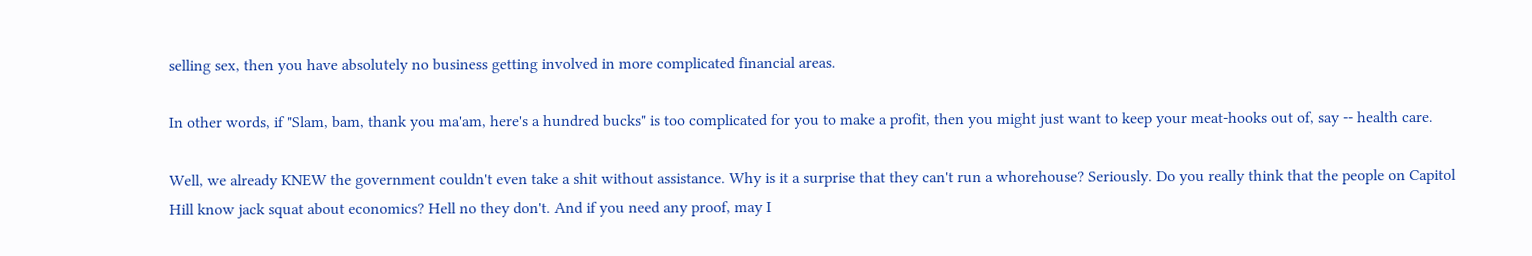selling sex, then you have absolutely no business getting involved in more complicated financial areas.

In other words, if "Slam, bam, thank you ma'am, here's a hundred bucks" is too complicated for you to make a profit, then you might just want to keep your meat-hooks out of, say -- health care.

Well, we already KNEW the government couldn't even take a shit without assistance. Why is it a surprise that they can't run a whorehouse? Seriously. Do you really think that the people on Capitol Hill know jack squat about economics? Hell no they don't. And if you need any proof, may I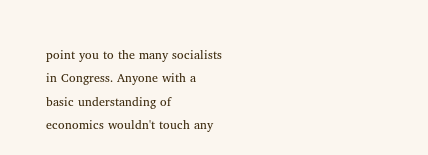point you to the many socialists in Congress. Anyone with a basic understanding of economics wouldn't touch any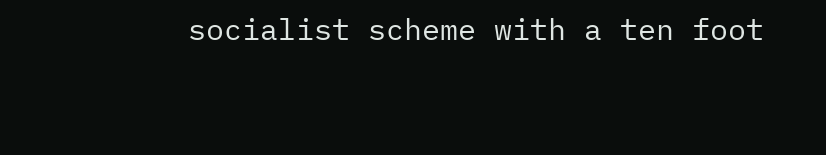socialist scheme with a ten foot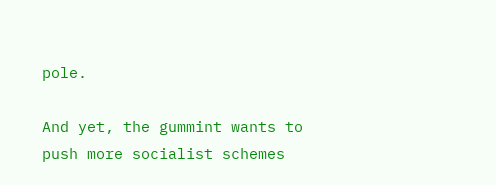pole.

And yet, the gummint wants to push more socialist schemes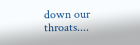down our throats....